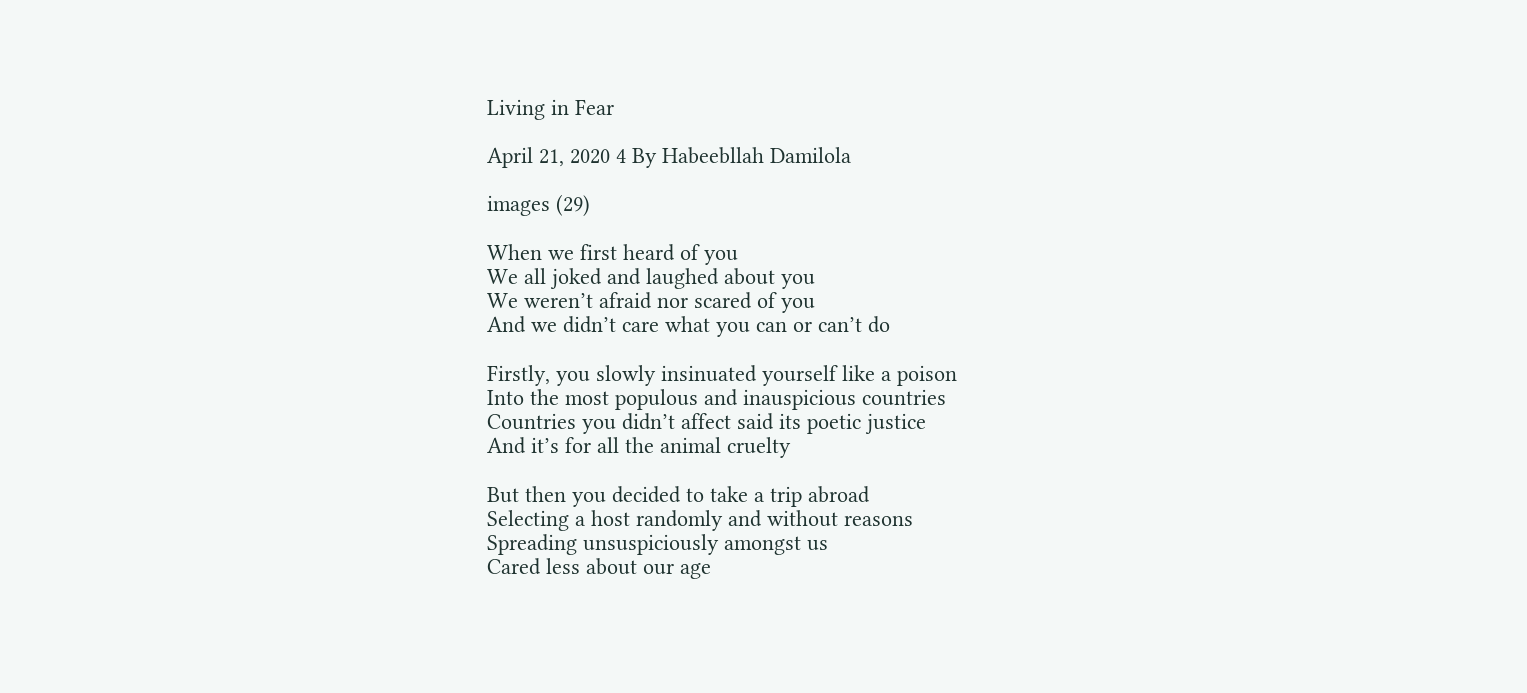Living in Fear

April 21, 2020 4 By Habeebllah Damilola

images (29)

When we first heard of you
We all joked and laughed about you
We weren’t afraid nor scared of you
And we didn’t care what you can or can’t do

Firstly, you slowly insinuated yourself like a poison
Into the most populous and inauspicious countries
Countries you didn’t affect said its poetic justice
And it’s for all the animal cruelty

But then you decided to take a trip abroad
Selecting a host randomly and without reasons
Spreading unsuspiciously amongst us
Cared less about our age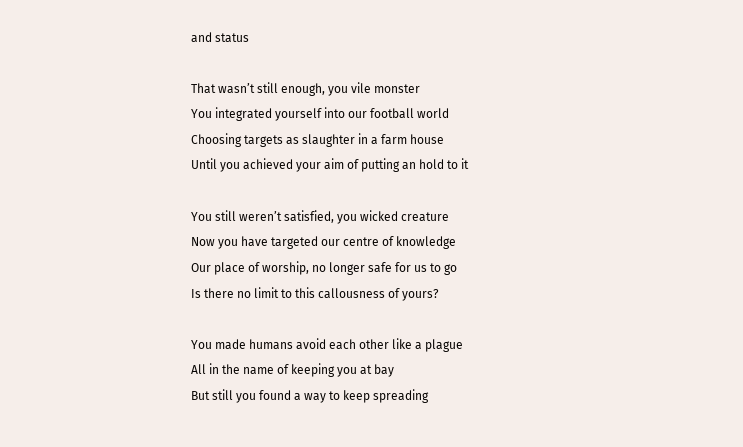and status

That wasn’t still enough, you vile monster
You integrated yourself into our football world
Choosing targets as slaughter in a farm house
Until you achieved your aim of putting an hold to it

You still weren’t satisfied, you wicked creature
Now you have targeted our centre of knowledge
Our place of worship, no longer safe for us to go
Is there no limit to this callousness of yours?

You made humans avoid each other like a plague
All in the name of keeping you at bay
But still you found a way to keep spreading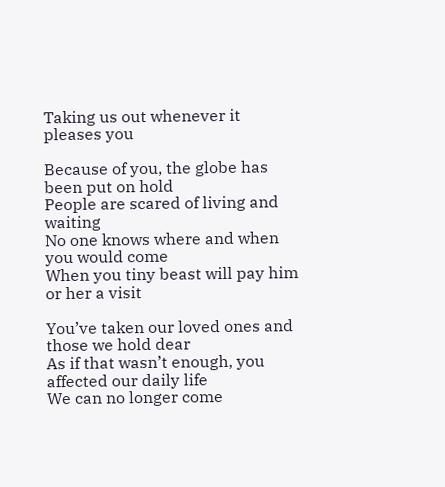Taking us out whenever it pleases you

Because of you, the globe has been put on hold
People are scared of living and waiting
No one knows where and when you would come
When you tiny beast will pay him or her a visit

You’ve taken our loved ones and those we hold dear
As if that wasn’t enough, you affected our daily life
We can no longer come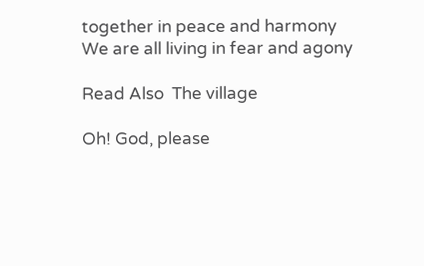together in peace and harmony
We are all living in fear and agony

Read Also  The village

Oh! God, please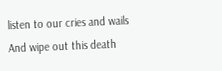listen to our cries and wails
And wipe out this death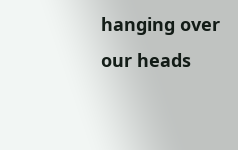hanging over our heads